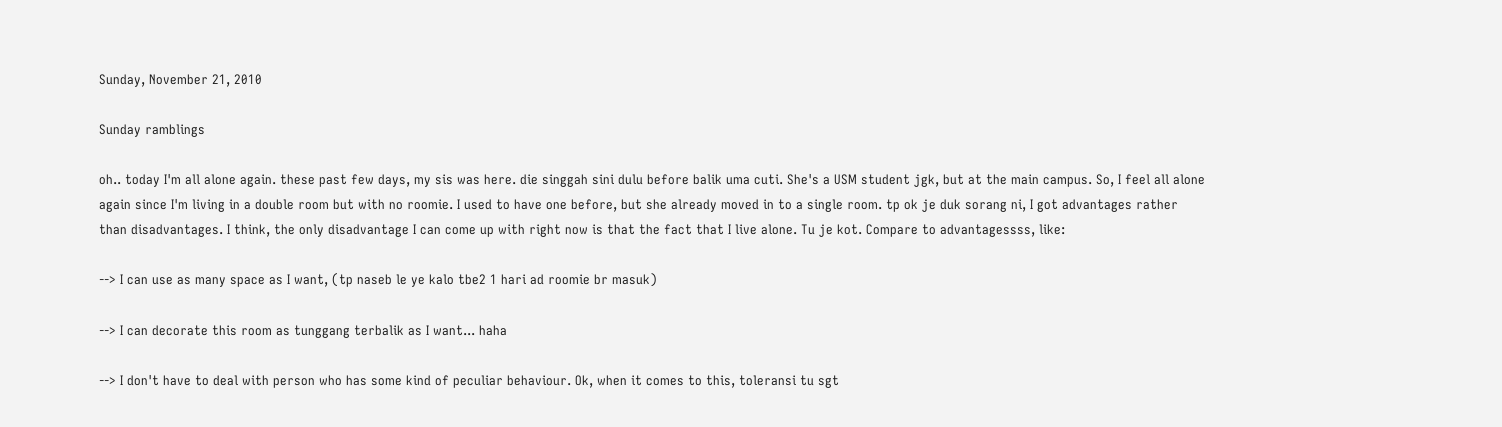Sunday, November 21, 2010

Sunday ramblings

oh.. today I'm all alone again. these past few days, my sis was here. die singgah sini dulu before balik uma cuti. She's a USM student jgk, but at the main campus. So, I feel all alone again since I'm living in a double room but with no roomie. I used to have one before, but she already moved in to a single room. tp ok je duk sorang ni, I got advantages rather than disadvantages. I think, the only disadvantage I can come up with right now is that the fact that I live alone. Tu je kot. Compare to advantagessss, like:

--> I can use as many space as I want, (tp naseb le ye kalo tbe2 1 hari ad roomie br masuk)

--> I can decorate this room as tunggang terbalik as I want... haha

--> I don't have to deal with person who has some kind of peculiar behaviour. Ok, when it comes to this, toleransi tu sgt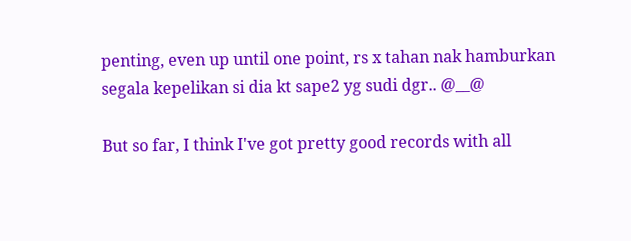penting, even up until one point, rs x tahan nak hamburkan segala kepelikan si dia kt sape2 yg sudi dgr.. @__@

But so far, I think I've got pretty good records with all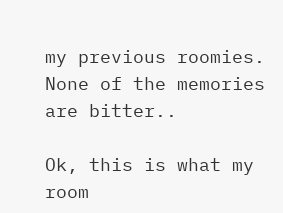my previous roomies. None of the memories are bitter..

Ok, this is what my room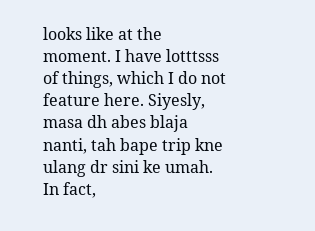looks like at the moment. I have lotttsss of things, which I do not feature here. Siyesly, masa dh abes blaja nanti, tah bape trip kne ulang dr sini ke umah. In fact,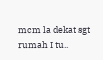mcm la dekat sgt rumah I tu..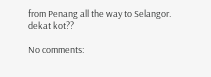from Penang all the way to Selangor. dekat kot??

No comments: